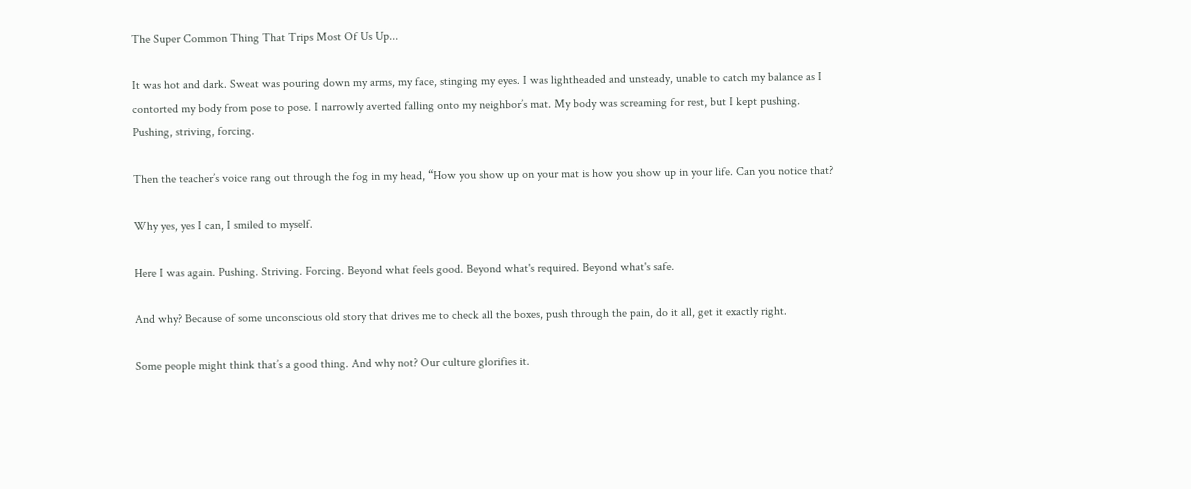The Super Common Thing That Trips Most Of Us Up...

It was hot and dark. Sweat was pouring down my arms, my face, stinging my eyes. I was lightheaded and unsteady, unable to catch my balance as I contorted my body from pose to pose. I narrowly averted falling onto my neighbor’s mat. My body was screaming for rest, but I kept pushing. Pushing, striving, forcing.

Then the teacher’s voice rang out through the fog in my head, “How you show up on your mat is how you show up in your life. Can you notice that?

Why yes, yes I can, I smiled to myself.

Here I was again. Pushing. Striving. Forcing. Beyond what feels good. Beyond what's required. Beyond what's safe.

And why? Because of some unconscious old story that drives me to check all the boxes, push through the pain, do it all, get it exactly right.

Some people might think that’s a good thing. And why not? Our culture glorifies it.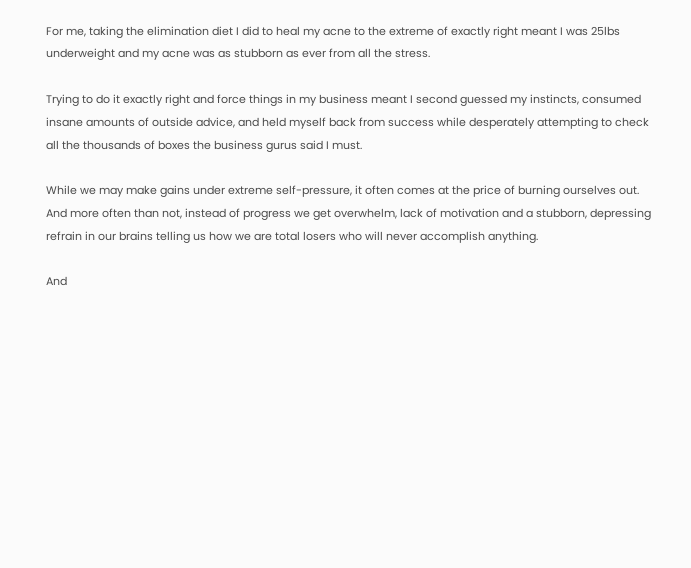For me, taking the elimination diet I did to heal my acne to the extreme of exactly right meant I was 25lbs underweight and my acne was as stubborn as ever from all the stress.

Trying to do it exactly right and force things in my business meant I second guessed my instincts, consumed insane amounts of outside advice, and held myself back from success while desperately attempting to check all the thousands of boxes the business gurus said I must.

While we may make gains under extreme self-pressure, it often comes at the price of burning ourselves out. And more often than not, instead of progress we get overwhelm, lack of motivation and a stubborn, depressing refrain in our brains telling us how we are total losers who will never accomplish anything.

And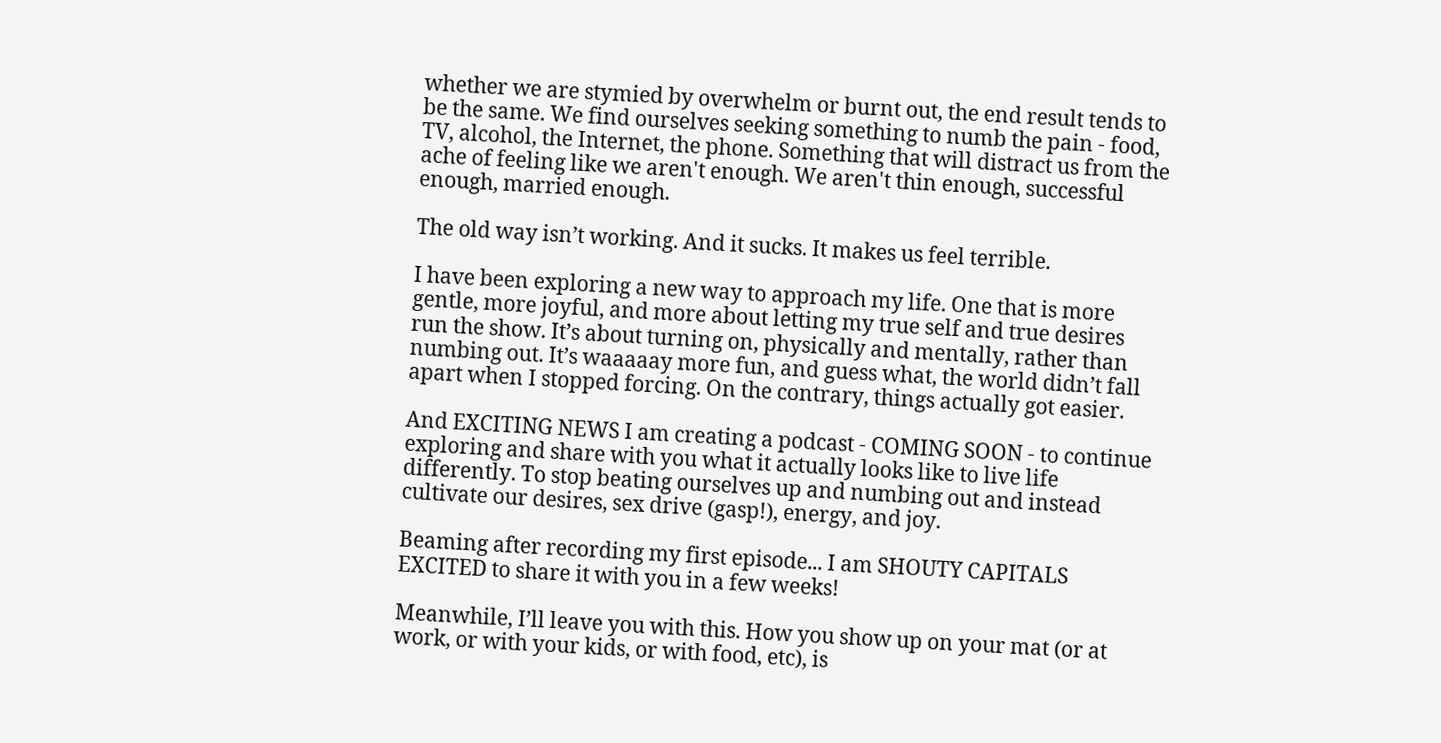whether we are stymied by overwhelm or burnt out, the end result tends to be the same. We find ourselves seeking something to numb the pain - food, TV, alcohol, the Internet, the phone. Something that will distract us from the ache of feeling like we aren't enough. We aren't thin enough, successful enough, married enough.

The old way isn’t working. And it sucks. It makes us feel terrible.

I have been exploring a new way to approach my life. One that is more gentle, more joyful, and more about letting my true self and true desires run the show. It’s about turning on, physically and mentally, rather than numbing out. It’s waaaaay more fun, and guess what, the world didn’t fall apart when I stopped forcing. On the contrary, things actually got easier.

And EXCITING NEWS I am creating a podcast - COMING SOON - to continue exploring and share with you what it actually looks like to live life differently. To stop beating ourselves up and numbing out and instead cultivate our desires, sex drive (gasp!), energy, and joy.

Beaming after recording my first episode... I am SHOUTY CAPITALS EXCITED to share it with you in a few weeks!

Meanwhile, I’ll leave you with this. How you show up on your mat (or at work, or with your kids, or with food, etc), is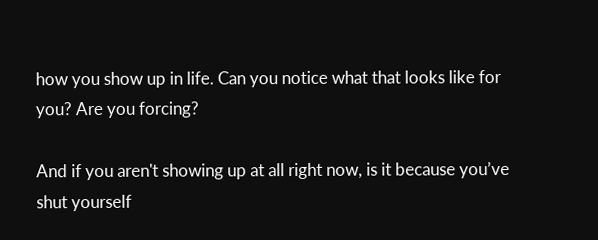how you show up in life. Can you notice what that looks like for you? Are you forcing?

And if you aren't showing up at all right now, is it because you’ve shut yourself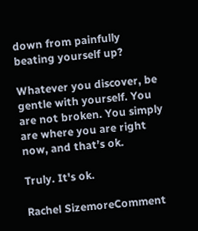down from painfully beating yourself up?

Whatever you discover, be gentle with yourself. You are not broken. You simply are where you are right now, and that’s ok.

Truly. It's ok.

Rachel SizemoreComment